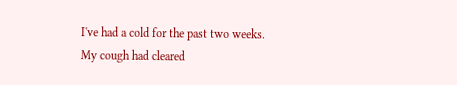I've had a cold for the past two weeks. My cough had cleared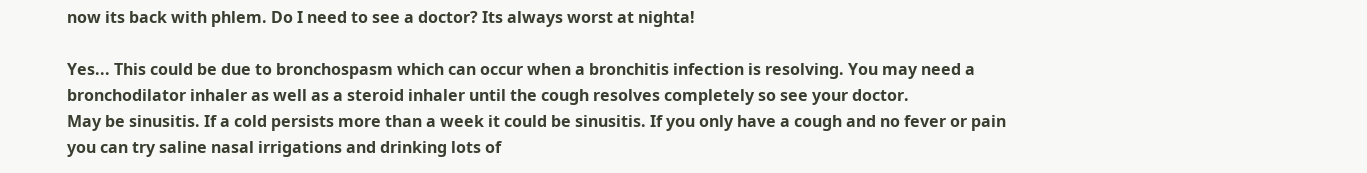now its back with phlem. Do I need to see a doctor? Its always worst at nighta!

Yes... This could be due to bronchospasm which can occur when a bronchitis infection is resolving. You may need a bronchodilator inhaler as well as a steroid inhaler until the cough resolves completely so see your doctor.
May be sinusitis. If a cold persists more than a week it could be sinusitis. If you only have a cough and no fever or pain you can try saline nasal irrigations and drinking lots of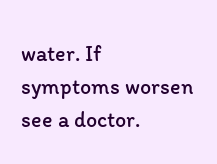water. If symptoms worsen see a doctor.